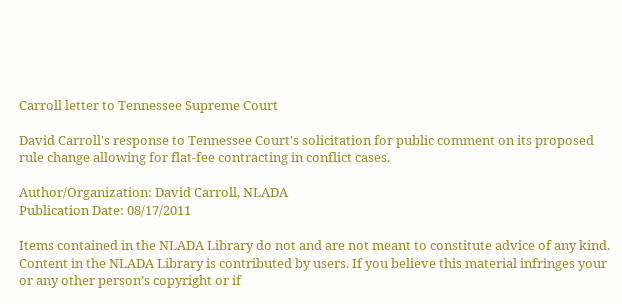Carroll letter to Tennessee Supreme Court

David Carroll's response to Tennessee Court's solicitation for public comment on its proposed rule change allowing for flat-fee contracting in conflict cases.

Author/Organization: David Carroll, NLADA
Publication Date: 08/17/2011

Items contained in the NLADA Library do not and are not meant to constitute advice of any kind. Content in the NLADA Library is contributed by users. If you believe this material infringes your or any other person’s copyright or if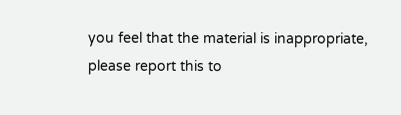you feel that the material is inappropriate, please report this to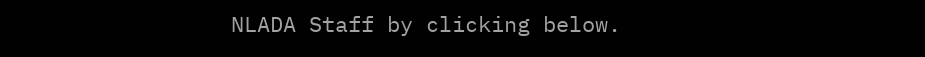NLADA Staff by clicking below.